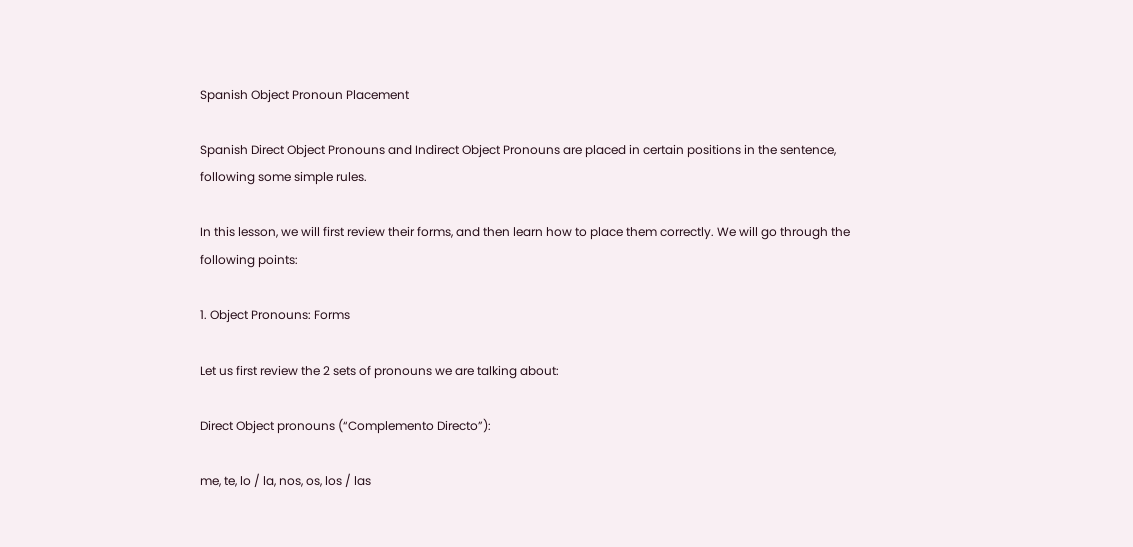Spanish Object Pronoun Placement

Spanish Direct Object Pronouns and Indirect Object Pronouns are placed in certain positions in the sentence, following some simple rules.

In this lesson, we will first review their forms, and then learn how to place them correctly. We will go through the following points:

1. Object Pronouns: Forms

Let us first review the 2 sets of pronouns we are talking about:

Direct Object pronouns (“Complemento Directo”):

me, te, lo / la, nos, os, los / las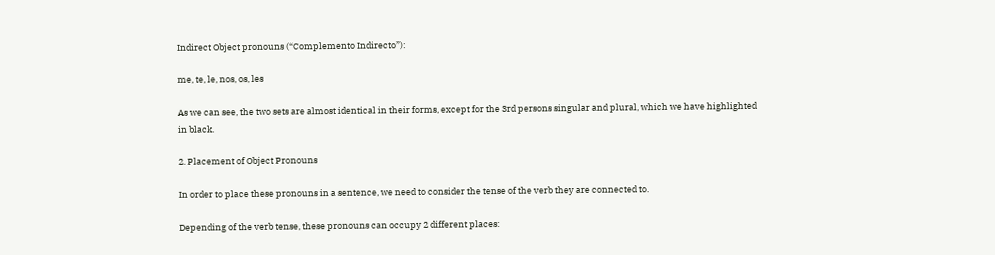Indirect Object pronouns (“Complemento Indirecto”):

me, te, le, nos, os, les

As we can see, the two sets are almost identical in their forms, except for the 3rd persons singular and plural, which we have highlighted in black.

2. Placement of Object Pronouns

In order to place these pronouns in a sentence, we need to consider the tense of the verb they are connected to.

Depending of the verb tense, these pronouns can occupy 2 different places: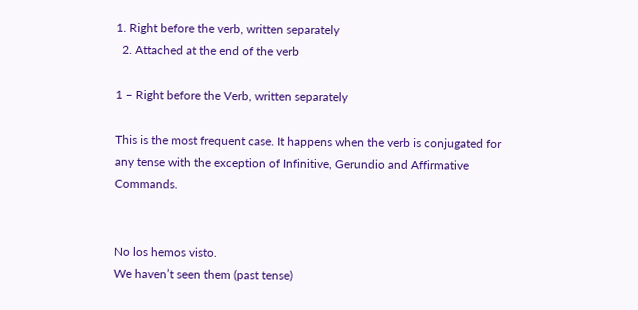1. Right before the verb, written separately
  2. Attached at the end of the verb

1 – Right before the Verb, written separately

This is the most frequent case. It happens when the verb is conjugated for any tense with the exception of Infinitive, Gerundio and Affirmative Commands.


No los hemos visto.
We haven’t seen them (past tense)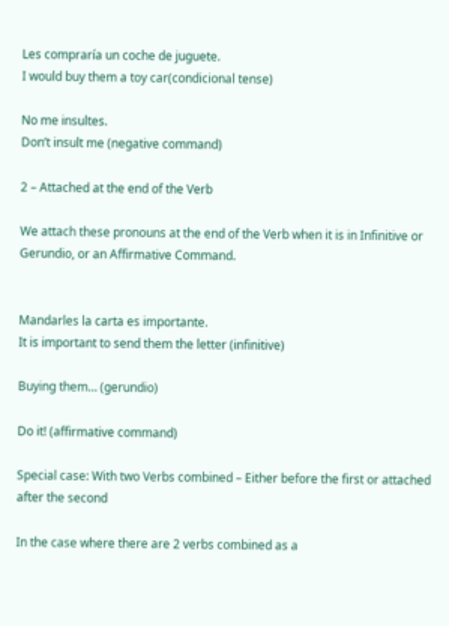Les compraría un coche de juguete.
I would buy them a toy car(condicional tense)

No me insultes.
Don’t insult me (negative command)

2 – Attached at the end of the Verb

We attach these pronouns at the end of the Verb when it is in Infinitive or Gerundio, or an Affirmative Command.


Mandarles la carta es importante.
It is important to send them the letter (infinitive)

Buying them… (gerundio)

Do it! (affirmative command)

Special case: With two Verbs combined – Either before the first or attached after the second

In the case where there are 2 verbs combined as a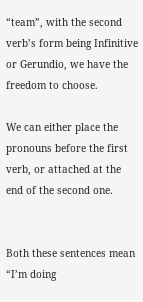“team”, with the second verb’s form being Infinitive or Gerundio, we have the freedom to choose.

We can either place the pronouns before the first verb, or attached at the end of the second one.


Both these sentences mean “I’m doing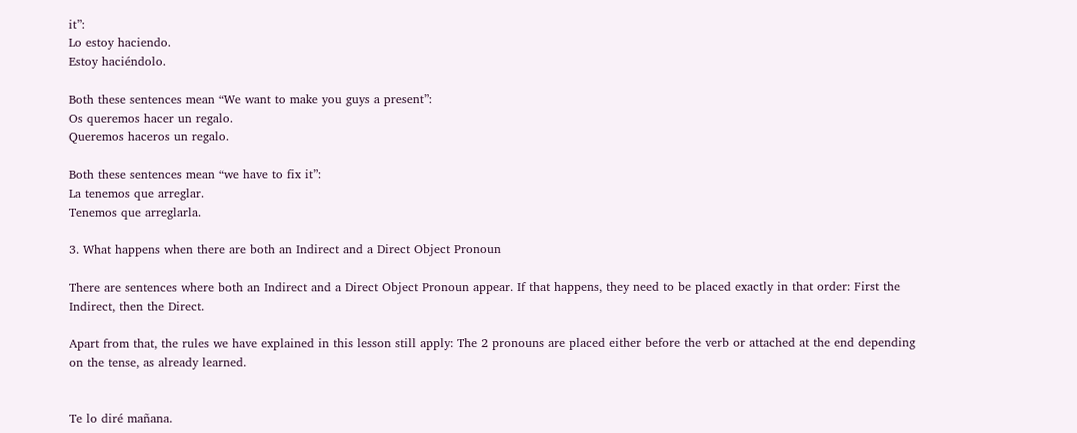it”:
Lo estoy haciendo.
Estoy haciéndolo.

Both these sentences mean “We want to make you guys a present”:
Os queremos hacer un regalo.
Queremos haceros un regalo.

Both these sentences mean “we have to fix it”:
La tenemos que arreglar.
Tenemos que arreglarla.

3. What happens when there are both an Indirect and a Direct Object Pronoun

There are sentences where both an Indirect and a Direct Object Pronoun appear. If that happens, they need to be placed exactly in that order: First the Indirect, then the Direct.

Apart from that, the rules we have explained in this lesson still apply: The 2 pronouns are placed either before the verb or attached at the end depending on the tense, as already learned.


Te lo diré mañana.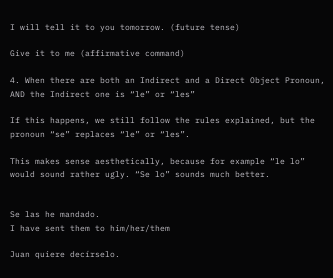I will tell it to you tomorrow. (future tense)

Give it to me (affirmative command)

4. When there are both an Indirect and a Direct Object Pronoun, AND the Indirect one is “le” or “les”

If this happens, we still follow the rules explained, but the pronoun “se” replaces “le” or “les”.

This makes sense aesthetically, because for example “le lo” would sound rather ugly. “Se lo” sounds much better.


Se las he mandado.
I have sent them to him/her/them

Juan quiere decírselo.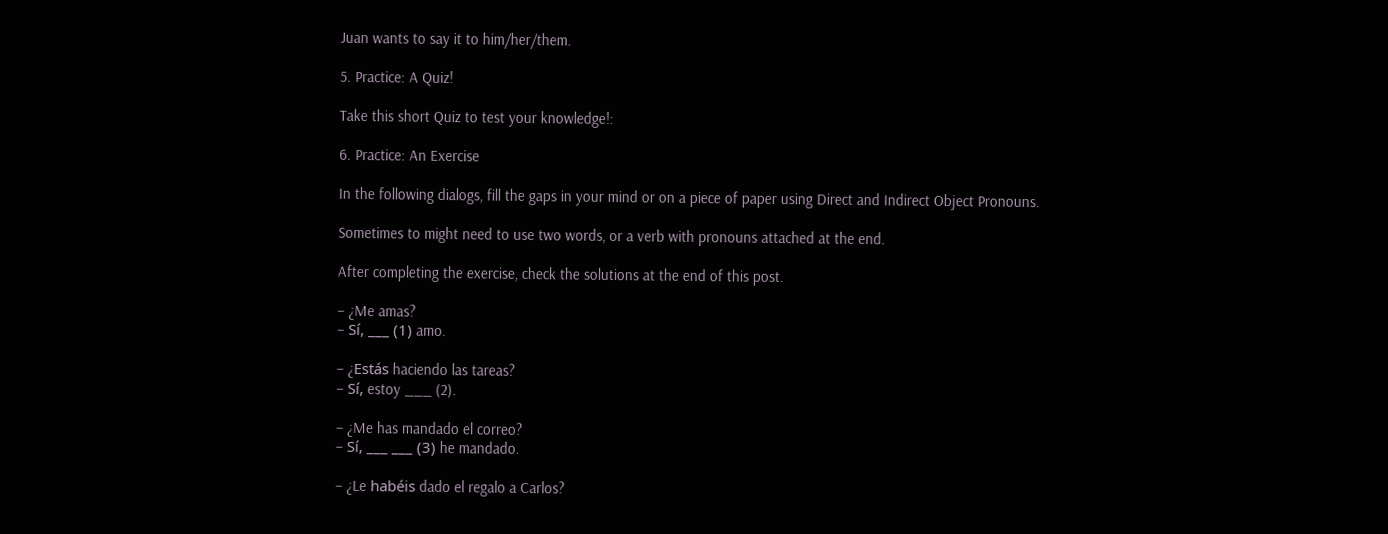Juan wants to say it to him/her/them.

5. Practice: A Quiz!

Take this short Quiz to test your knowledge!:

6. Practice: An Exercise

In the following dialogs, fill the gaps in your mind or on a piece of paper using Direct and Indirect Object Pronouns.

Sometimes to might need to use two words, or a verb with pronouns attached at the end.

After completing the exercise, check the solutions at the end of this post.

– ¿Me amas?
– Sí, ___ (1) amo.

– ¿Estás haciendo las tareas?
– Sí, estoy ___ (2).

– ¿Me has mandado el correo?
– Sí, ___ ___ (3) he mandado.

– ¿Le habéis dado el regalo a Carlos?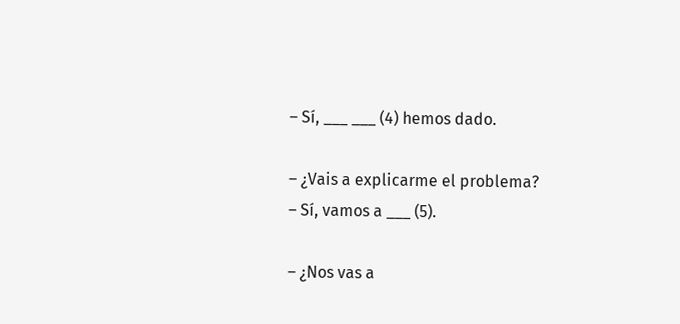– Sí, ___ ___ (4) hemos dado.

– ¿Vais a explicarme el problema?
– Sí, vamos a ___ (5).

– ¿Nos vas a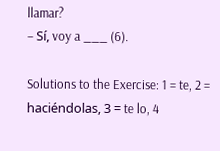llamar?
– Sí, voy a ___ (6).

Solutions to the Exercise: 1 = te, 2 = haciéndolas, 3 = te lo, 4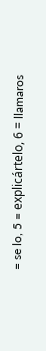= se lo, 5 = explicártelo, 6 = llamaros